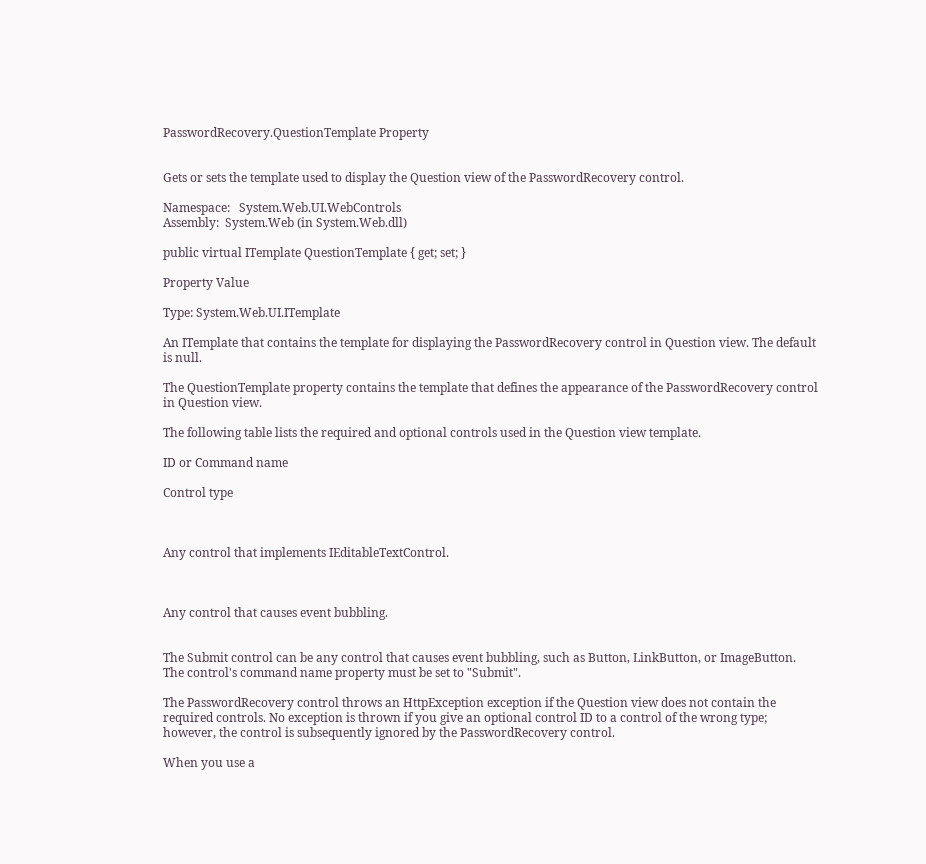PasswordRecovery.QuestionTemplate Property


Gets or sets the template used to display the Question view of the PasswordRecovery control.

Namespace:   System.Web.UI.WebControls
Assembly:  System.Web (in System.Web.dll)

public virtual ITemplate QuestionTemplate { get; set; }

Property Value

Type: System.Web.UI.ITemplate

An ITemplate that contains the template for displaying the PasswordRecovery control in Question view. The default is null.

The QuestionTemplate property contains the template that defines the appearance of the PasswordRecovery control in Question view.

The following table lists the required and optional controls used in the Question view template.

ID or Command name

Control type



Any control that implements IEditableTextControl.



Any control that causes event bubbling.


The Submit control can be any control that causes event bubbling, such as Button, LinkButton, or ImageButton. The control's command name property must be set to "Submit".

The PasswordRecovery control throws an HttpException exception if the Question view does not contain the required controls. No exception is thrown if you give an optional control ID to a control of the wrong type; however, the control is subsequently ignored by the PasswordRecovery control.

When you use a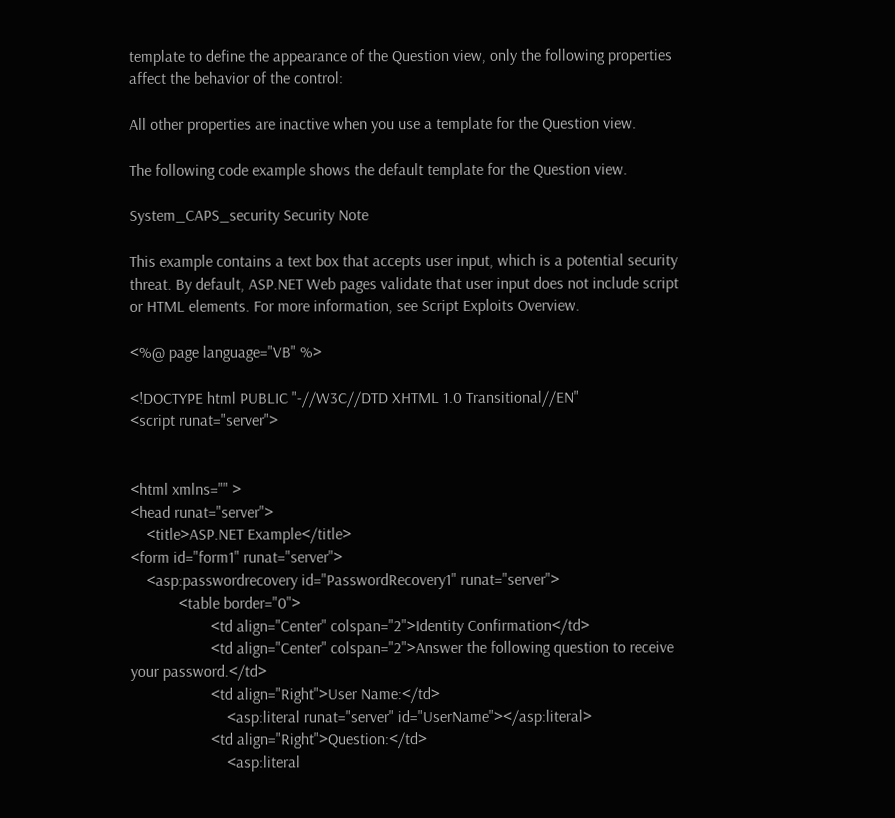template to define the appearance of the Question view, only the following properties affect the behavior of the control:

All other properties are inactive when you use a template for the Question view.

The following code example shows the default template for the Question view.

System_CAPS_security Security Note

This example contains a text box that accepts user input, which is a potential security threat. By default, ASP.NET Web pages validate that user input does not include script or HTML elements. For more information, see Script Exploits Overview.

<%@ page language="VB" %>

<!DOCTYPE html PUBLIC "-//W3C//DTD XHTML 1.0 Transitional//EN"
<script runat="server">


<html xmlns="" >
<head runat="server">
    <title>ASP.NET Example</title>
<form id="form1" runat="server">
    <asp:passwordrecovery id="PasswordRecovery1" runat="server">
            <table border="0">
                    <td align="Center" colspan="2">Identity Confirmation</td>
                    <td align="Center" colspan="2">Answer the following question to receive your password.</td>
                    <td align="Right">User Name:</td>
                        <asp:literal runat="server" id="UserName"></asp:literal>
                    <td align="Right">Question:</td>
                        <asp:literal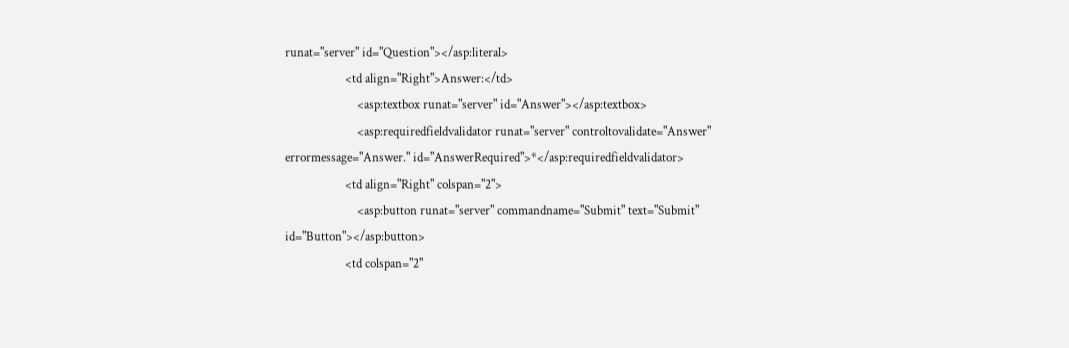runat="server" id="Question"></asp:literal>
                    <td align="Right">Answer:</td>
                        <asp:textbox runat="server" id="Answer"></asp:textbox>
                        <asp:requiredfieldvalidator runat="server" controltovalidate="Answer" errormessage="Answer." id="AnswerRequired">*</asp:requiredfieldvalidator>
                    <td align="Right" colspan="2">
                        <asp:button runat="server" commandname="Submit" text="Submit" id="Button"></asp:button>
                    <td colspan="2"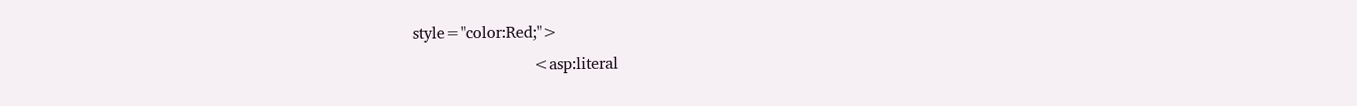style="color:Red;">
                        <asp:literal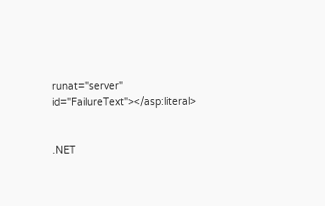runat="server" id="FailureText"></asp:literal>


.NET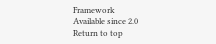Framework
Available since 2.0
Return to top